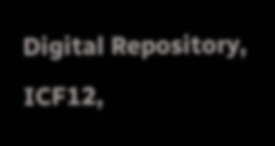Digital Repository, ICF12,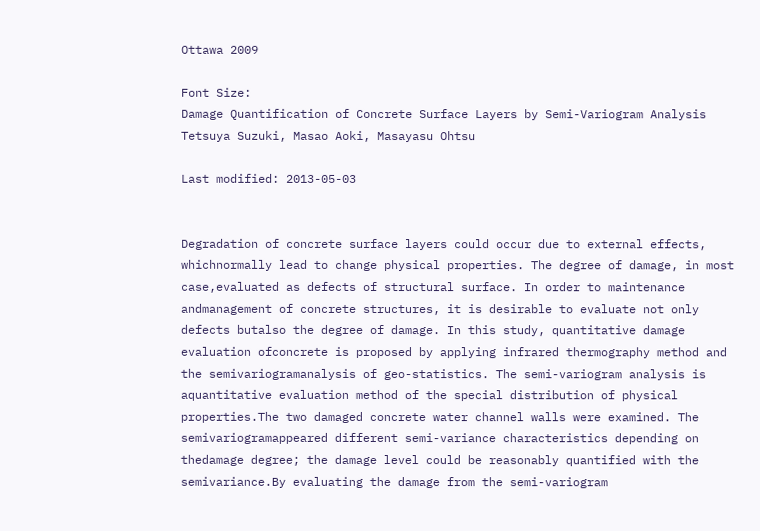Ottawa 2009

Font Size:
Damage Quantification of Concrete Surface Layers by Semi-Variogram Analysis
Tetsuya Suzuki, Masao Aoki, Masayasu Ohtsu

Last modified: 2013-05-03


Degradation of concrete surface layers could occur due to external effects, whichnormally lead to change physical properties. The degree of damage, in most case,evaluated as defects of structural surface. In order to maintenance andmanagement of concrete structures, it is desirable to evaluate not only defects butalso the degree of damage. In this study, quantitative damage evaluation ofconcrete is proposed by applying infrared thermography method and the semivariogramanalysis of geo-statistics. The semi-variogram analysis is aquantitative evaluation method of the special distribution of physical properties.The two damaged concrete water channel walls were examined. The semivariogramappeared different semi-variance characteristics depending on thedamage degree; the damage level could be reasonably quantified with the semivariance.By evaluating the damage from the semi-variogram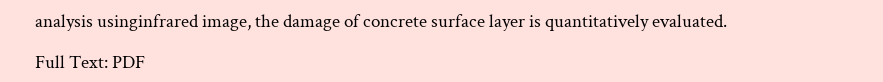analysis usinginfrared image, the damage of concrete surface layer is quantitatively evaluated.

Full Text: PDF